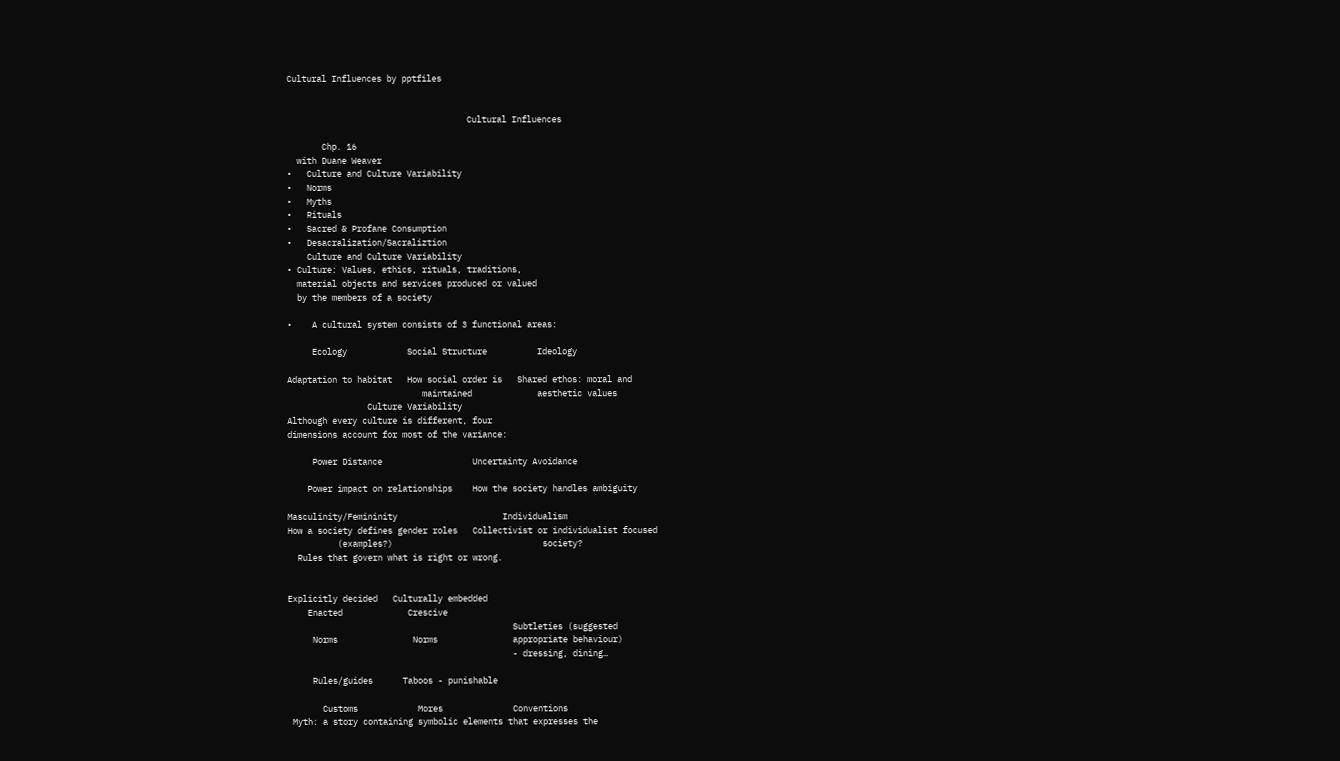Cultural Influences by pptfiles


                                    Cultural Influences

       Chp. 16
  with Duane Weaver
•   Culture and Culture Variability
•   Norms
•   Myths
•   Rituals
•   Sacred & Profane Consumption
•   Desacralization/Sacraliztion
    Culture and Culture Variability
• Culture: Values, ethics, rituals, traditions,
  material objects and services produced or valued
  by the members of a society

•    A cultural system consists of 3 functional areas:

     Ecology            Social Structure          Ideology

Adaptation to habitat   How social order is   Shared ethos: moral and
                           maintained             aesthetic values
                Culture Variability
Although every culture is different, four
dimensions account for most of the variance:

     Power Distance                  Uncertainty Avoidance

    Power impact on relationships    How the society handles ambiguity

Masculinity/Femininity                     Individualism
How a society defines gender roles   Collectivist or individualist focused
          (examples?)                              society?
  Rules that govern what is right or wrong.


Explicitly decided   Culturally embedded
    Enacted             Crescive
                                             Subtleties (suggested
     Norms               Norms               appropriate behaviour)
                                             - dressing, dining…

     Rules/guides      Taboos - punishable

       Customs            Mores              Conventions
 Myth: a story containing symbolic elements that expresses the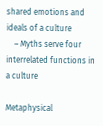shared emotions and ideals of a culture
    – Myths serve four interrelated functions in a culture

Metaphysical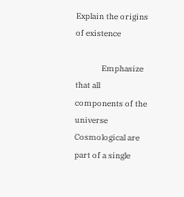Explain the origins of existence

             Emphasize that all components of the universe
Cosmological are part of a single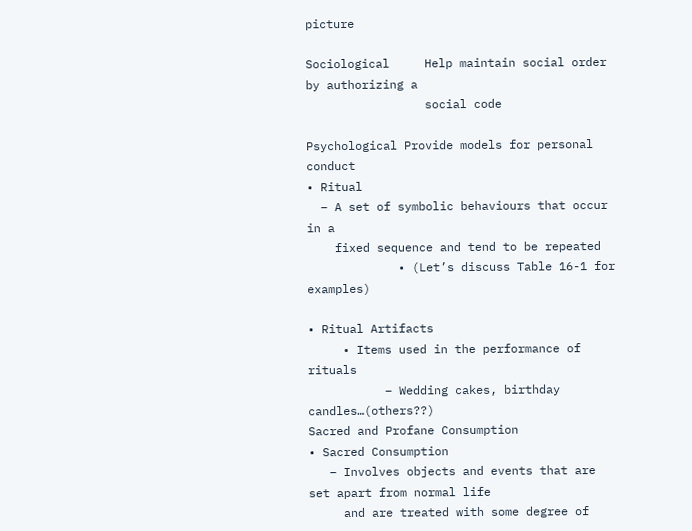picture

Sociological     Help maintain social order by authorizing a
                 social code

Psychological Provide models for personal conduct
• Ritual
  – A set of symbolic behaviours that occur in a
    fixed sequence and tend to be repeated
             • (Let’s discuss Table 16-1 for examples)

• Ritual Artifacts
     • Items used in the performance of rituals
           – Wedding cakes, birthday candles…(others??)
Sacred and Profane Consumption
• Sacred Consumption
   – Involves objects and events that are set apart from normal life
     and are treated with some degree of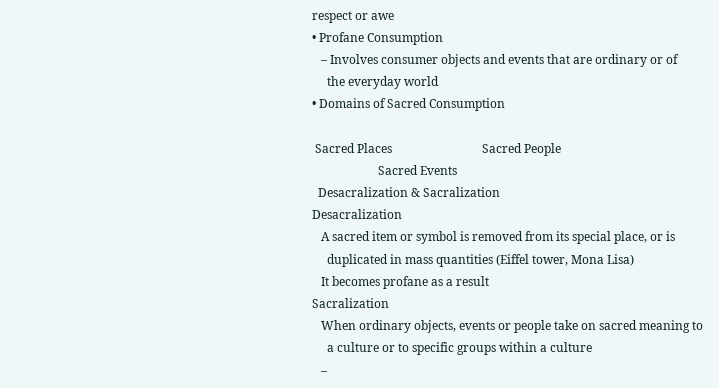respect or awe
• Profane Consumption
   – Involves consumer objects and events that are ordinary or of
     the everyday world
• Domains of Sacred Consumption

 Sacred Places                              Sacred People
                      Sacred Events
  Desacralization & Sacralization
Desacralization
   A sacred item or symbol is removed from its special place, or is
     duplicated in mass quantities (Eiffel tower, Mona Lisa)
   It becomes profane as a result
Sacralization
   When ordinary objects, events or people take on sacred meaning to
     a culture or to specific groups within a culture
   –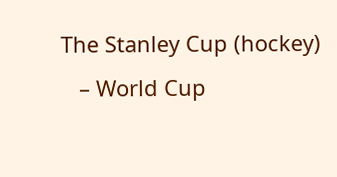The Stanley Cup (hockey)
   – World Cup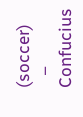(soccer)
   – Confucius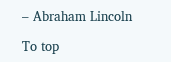– Abraham Lincoln

To top